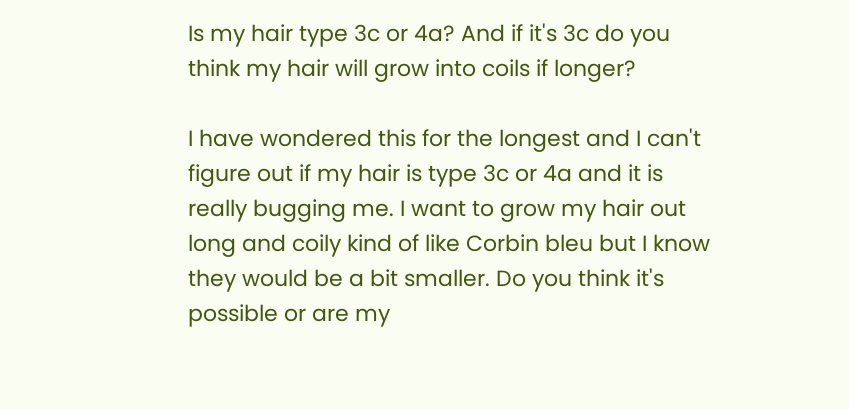Is my hair type 3c or 4a? And if it's 3c do you think my hair will grow into coils if longer?

I have wondered this for the longest and I can't figure out if my hair is type 3c or 4a and it is really bugging me. I want to grow my hair out long and coily kind of like Corbin bleu but I know they would be a bit smaller. Do you think it's possible or are my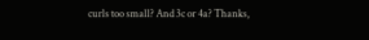curls too small? And 3c or 4a? Thanks,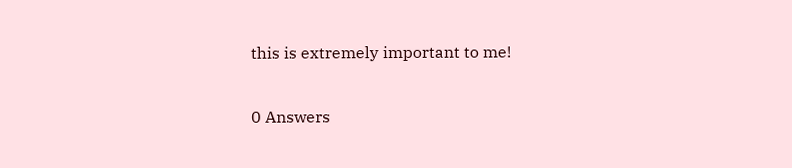this is extremely important to me!

0 Answers